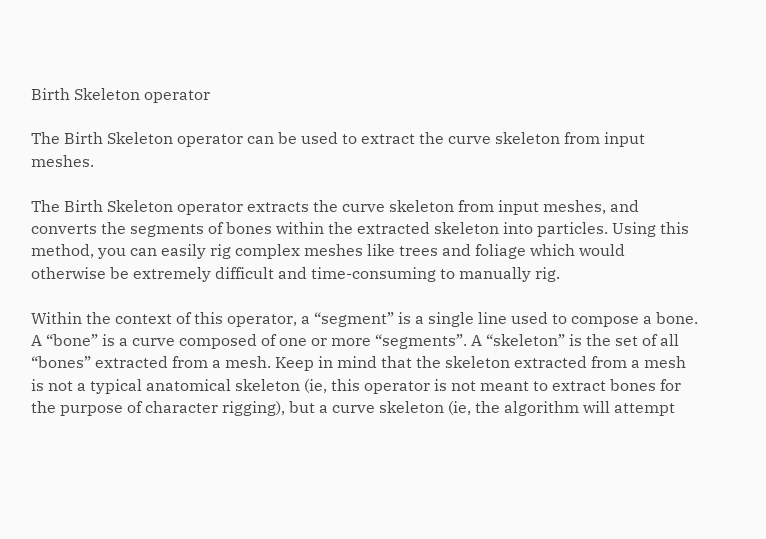Birth Skeleton operator

The Birth Skeleton operator can be used to extract the curve skeleton from input meshes.

The Birth Skeleton operator extracts the curve skeleton from input meshes, and converts the segments of bones within the extracted skeleton into particles. Using this method, you can easily rig complex meshes like trees and foliage which would otherwise be extremely difficult and time-consuming to manually rig.

Within the context of this operator, a “segment” is a single line used to compose a bone. A “bone” is a curve composed of one or more “segments”. A “skeleton” is the set of all “bones” extracted from a mesh. Keep in mind that the skeleton extracted from a mesh is not a typical anatomical skeleton (ie, this operator is not meant to extract bones for the purpose of character rigging), but a curve skeleton (ie, the algorithm will attempt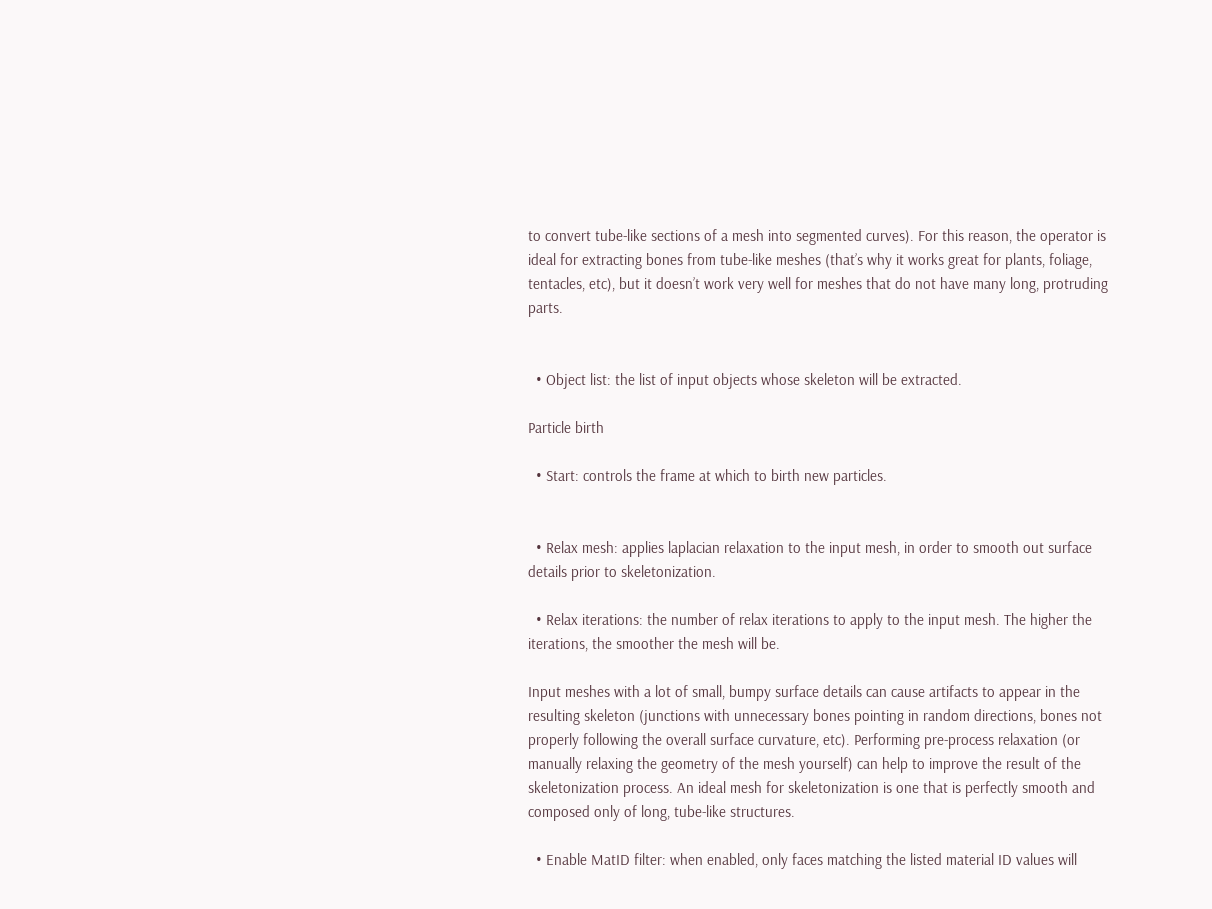to convert tube-like sections of a mesh into segmented curves). For this reason, the operator is ideal for extracting bones from tube-like meshes (that’s why it works great for plants, foliage, tentacles, etc), but it doesn’t work very well for meshes that do not have many long, protruding parts.


  • Object list: the list of input objects whose skeleton will be extracted.

Particle birth

  • Start: controls the frame at which to birth new particles.


  • Relax mesh: applies laplacian relaxation to the input mesh, in order to smooth out surface details prior to skeletonization.

  • Relax iterations: the number of relax iterations to apply to the input mesh. The higher the iterations, the smoother the mesh will be.

Input meshes with a lot of small, bumpy surface details can cause artifacts to appear in the resulting skeleton (junctions with unnecessary bones pointing in random directions, bones not properly following the overall surface curvature, etc). Performing pre-process relaxation (or manually relaxing the geometry of the mesh yourself) can help to improve the result of the skeletonization process. An ideal mesh for skeletonization is one that is perfectly smooth and composed only of long, tube-like structures.

  • Enable MatID filter: when enabled, only faces matching the listed material ID values will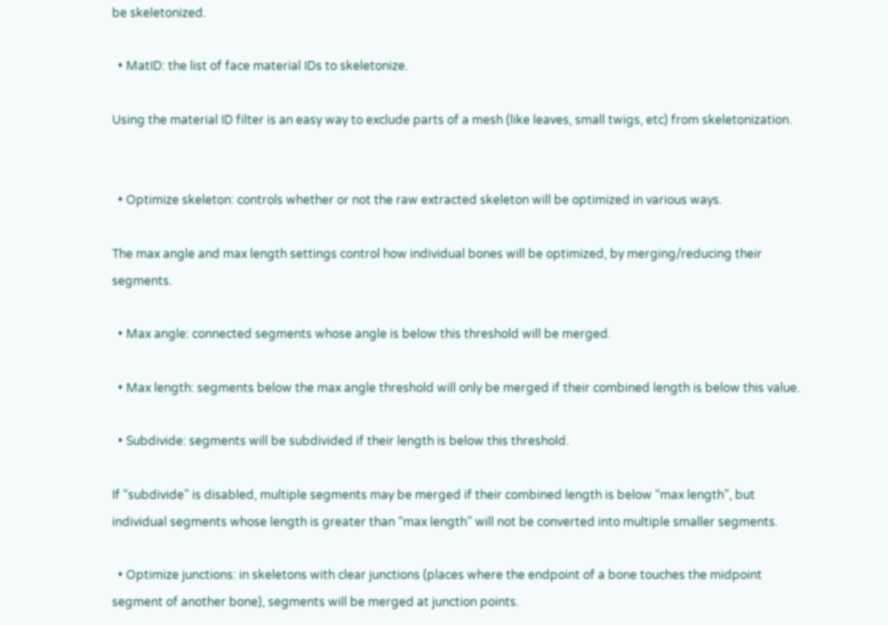be skeletonized.

  • MatID: the list of face material IDs to skeletonize.

Using the material ID filter is an easy way to exclude parts of a mesh (like leaves, small twigs, etc) from skeletonization.


  • Optimize skeleton: controls whether or not the raw extracted skeleton will be optimized in various ways.

The max angle and max length settings control how individual bones will be optimized, by merging/reducing their segments.

  • Max angle: connected segments whose angle is below this threshold will be merged.

  • Max length: segments below the max angle threshold will only be merged if their combined length is below this value.

  • Subdivide: segments will be subdivided if their length is below this threshold.

If “subdivide” is disabled, multiple segments may be merged if their combined length is below “max length”, but individual segments whose length is greater than “max length” will not be converted into multiple smaller segments.

  • Optimize junctions: in skeletons with clear junctions (places where the endpoint of a bone touches the midpoint segment of another bone), segments will be merged at junction points.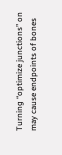Turning “optimize junctions” on may cause endpoints of bones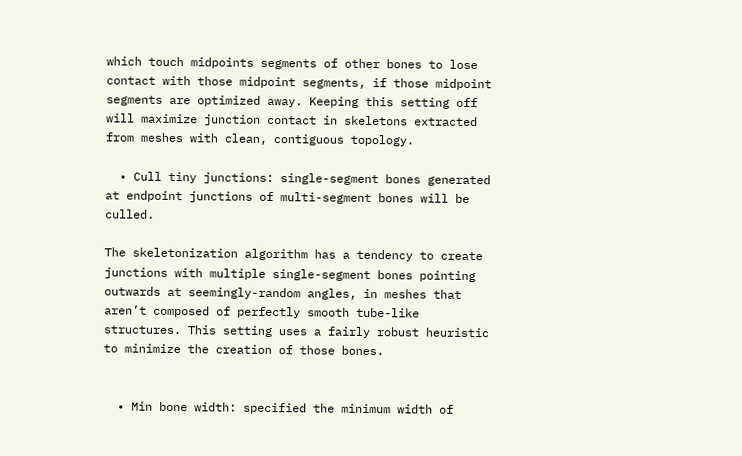which touch midpoints segments of other bones to lose contact with those midpoint segments, if those midpoint segments are optimized away. Keeping this setting off will maximize junction contact in skeletons extracted from meshes with clean, contiguous topology.

  • Cull tiny junctions: single-segment bones generated at endpoint junctions of multi-segment bones will be culled.

The skeletonization algorithm has a tendency to create junctions with multiple single-segment bones pointing outwards at seemingly-random angles, in meshes that aren’t composed of perfectly smooth tube-like structures. This setting uses a fairly robust heuristic to minimize the creation of those bones.


  • Min bone width: specified the minimum width of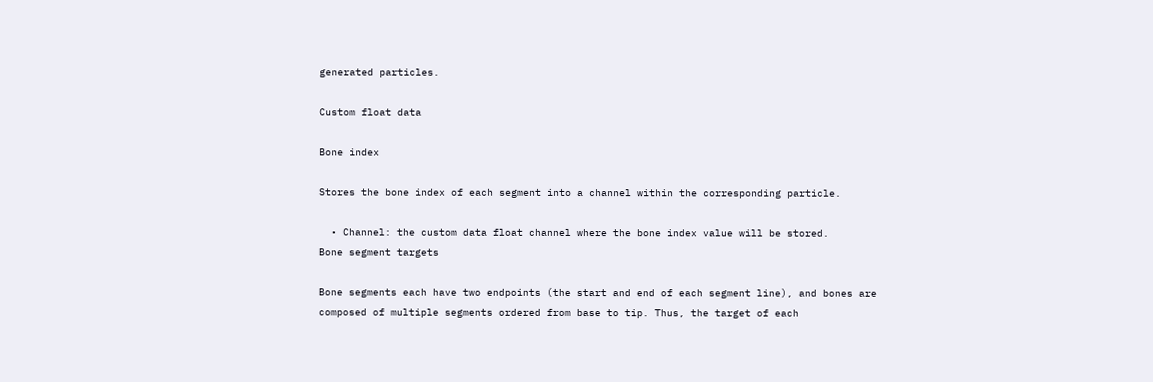generated particles.

Custom float data

Bone index

Stores the bone index of each segment into a channel within the corresponding particle.

  • Channel: the custom data float channel where the bone index value will be stored.
Bone segment targets

Bone segments each have two endpoints (the start and end of each segment line), and bones are composed of multiple segments ordered from base to tip. Thus, the target of each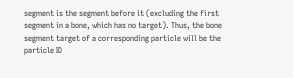segment is the segment before it (excluding the first segment in a bone, which has no target). Thus, the bone segment target of a corresponding particle will be the particle ID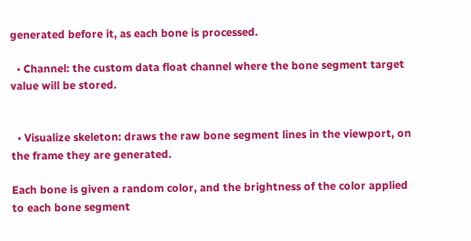generated before it, as each bone is processed.

  • Channel: the custom data float channel where the bone segment target value will be stored.


  • Visualize skeleton: draws the raw bone segment lines in the viewport, on the frame they are generated.

Each bone is given a random color, and the brightness of the color applied to each bone segment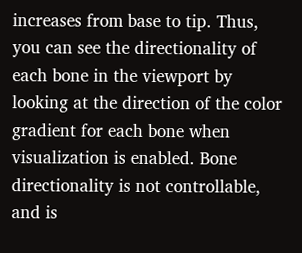increases from base to tip. Thus, you can see the directionality of each bone in the viewport by looking at the direction of the color gradient for each bone when visualization is enabled. Bone directionality is not controllable, and is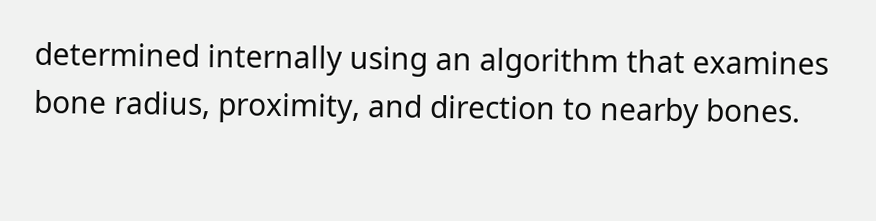determined internally using an algorithm that examines bone radius, proximity, and direction to nearby bones.